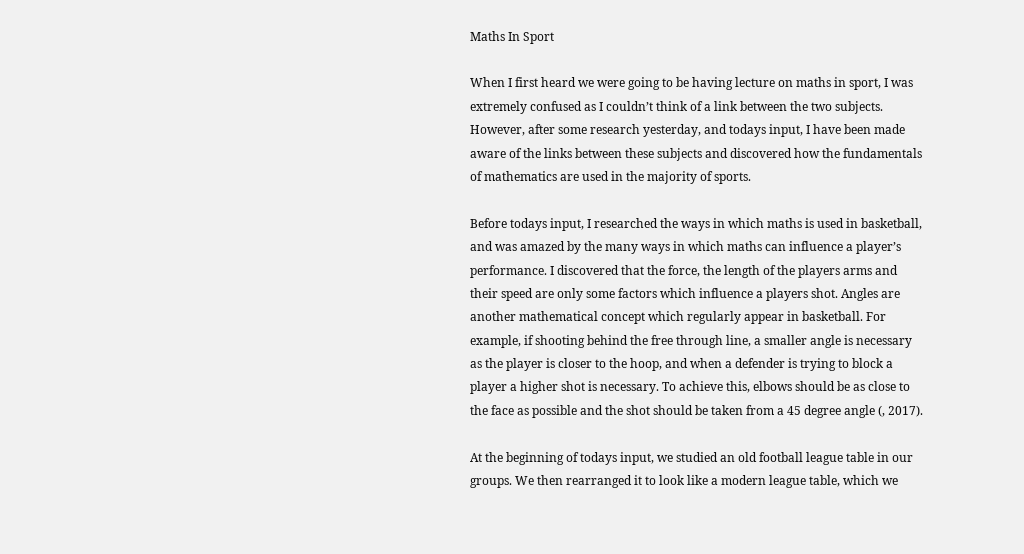Maths In Sport

When I first heard we were going to be having lecture on maths in sport, I was extremely confused as I couldn’t think of a link between the two subjects.  However, after some research yesterday, and todays input, I have been made aware of the links between these subjects and discovered how the fundamentals of mathematics are used in the majority of sports.

Before todays input, I researched the ways in which maths is used in basketball, and was amazed by the many ways in which maths can influence a player’s performance. I discovered that the force, the length of the players arms and their speed are only some factors which influence a players shot. Angles are another mathematical concept which regularly appear in basketball. For example, if shooting behind the free through line, a smaller angle is necessary as the player is closer to the hoop, and when a defender is trying to block a player a higher shot is necessary. To achieve this, elbows should be as close to the face as possible and the shot should be taken from a 45 degree angle (, 2017).

At the beginning of todays input, we studied an old football league table in our groups. We then rearranged it to look like a modern league table, which we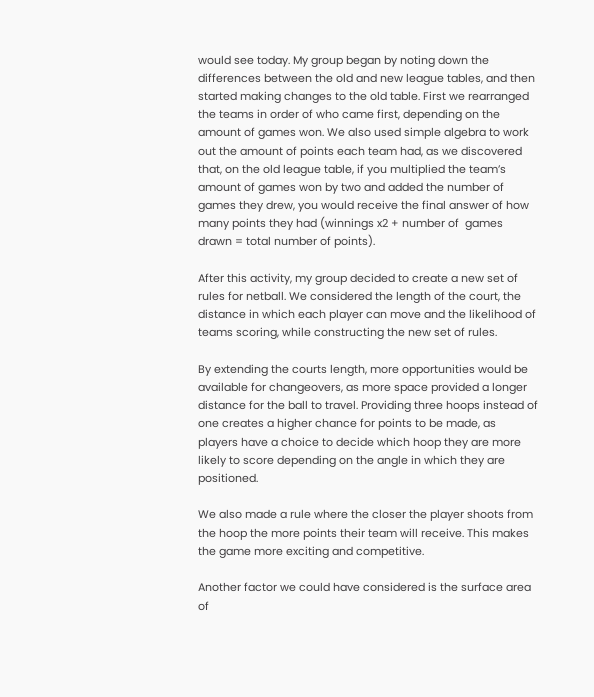would see today. My group began by noting down the differences between the old and new league tables, and then started making changes to the old table. First we rearranged the teams in order of who came first, depending on the amount of games won. We also used simple algebra to work out the amount of points each team had, as we discovered that, on the old league table, if you multiplied the team’s amount of games won by two and added the number of games they drew, you would receive the final answer of how many points they had (winnings x2 + number of  games drawn = total number of points).

After this activity, my group decided to create a new set of rules for netball. We considered the length of the court, the distance in which each player can move and the likelihood of teams scoring, while constructing the new set of rules.

By extending the courts length, more opportunities would be available for changeovers, as more space provided a longer distance for the ball to travel. Providing three hoops instead of one creates a higher chance for points to be made, as players have a choice to decide which hoop they are more likely to score depending on the angle in which they are positioned.

We also made a rule where the closer the player shoots from the hoop the more points their team will receive. This makes the game more exciting and competitive.

Another factor we could have considered is the surface area of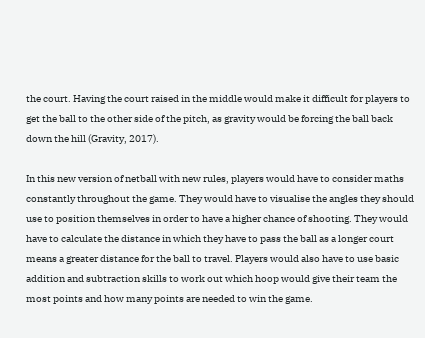the court. Having the court raised in the middle would make it difficult for players to get the ball to the other side of the pitch, as gravity would be forcing the ball back down the hill (Gravity, 2017).

In this new version of netball with new rules, players would have to consider maths constantly throughout the game. They would have to visualise the angles they should use to position themselves in order to have a higher chance of shooting. They would have to calculate the distance in which they have to pass the ball as a longer court means a greater distance for the ball to travel. Players would also have to use basic addition and subtraction skills to work out which hoop would give their team the most points and how many points are needed to win the game.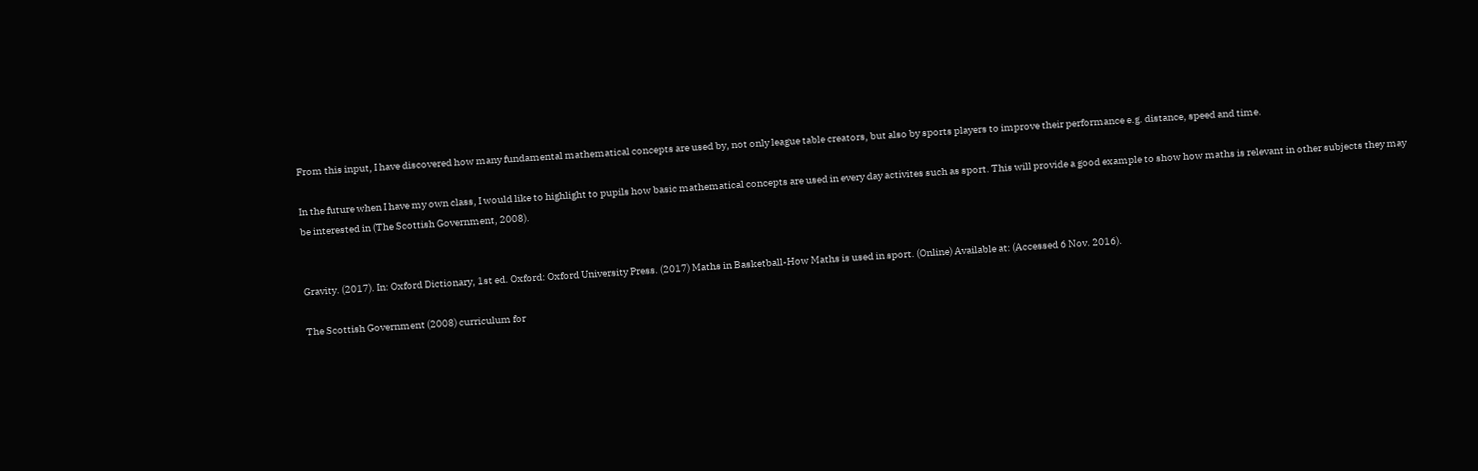From this input, I have discovered how many fundamental mathematical concepts are used by, not only league table creators, but also by sports players to improve their performance e.g. distance, speed and time.

In the future when I have my own class, I would like to highlight to pupils how basic mathematical concepts are used in every day activites such as sport. This will provide a good example to show how maths is relevant in other subjects they may be interested in (The Scottish Government, 2008).


Gravity. (2017). In: Oxford Dictionary, 1st ed. Oxford: Oxford University Press. (2017) Maths in Basketball-How Maths is used in sport. (Online) Available at: (Accessed 6 Nov. 2016).

The Scottish Government (2008) curriculum for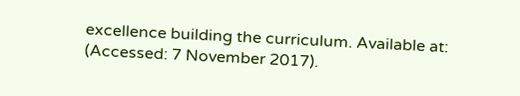excellence building the curriculum. Available at: (Accessed: 7 November 2017).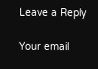Leave a Reply

Your email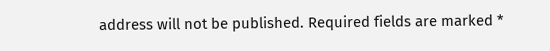address will not be published. Required fields are marked *